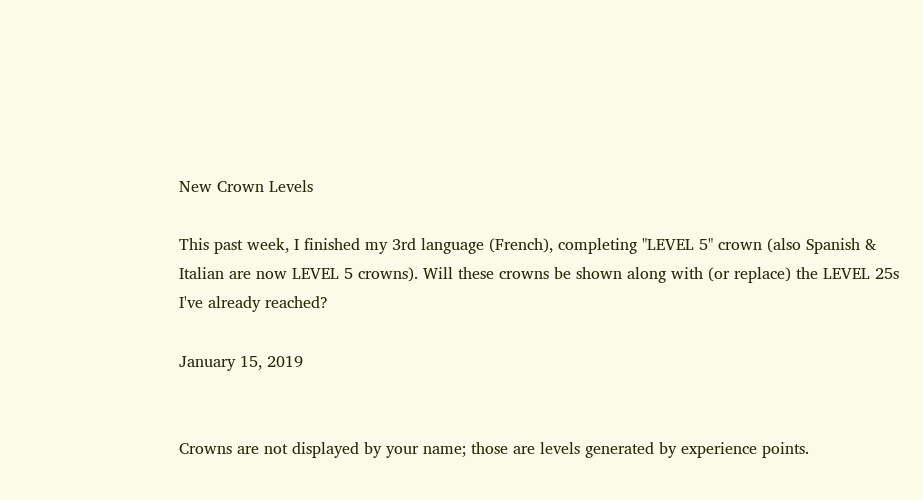New Crown Levels

This past week, I finished my 3rd language (French), completing "LEVEL 5" crown (also Spanish & Italian are now LEVEL 5 crowns). Will these crowns be shown along with (or replace) the LEVEL 25s I've already reached?

January 15, 2019


Crowns are not displayed by your name; those are levels generated by experience points.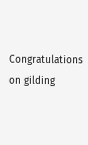Congratulations on gilding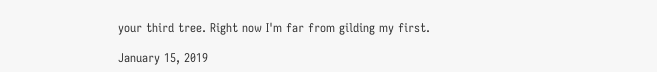your third tree. Right now I'm far from gilding my first.

January 15, 2019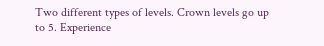Two different types of levels. Crown levels go up to 5. Experience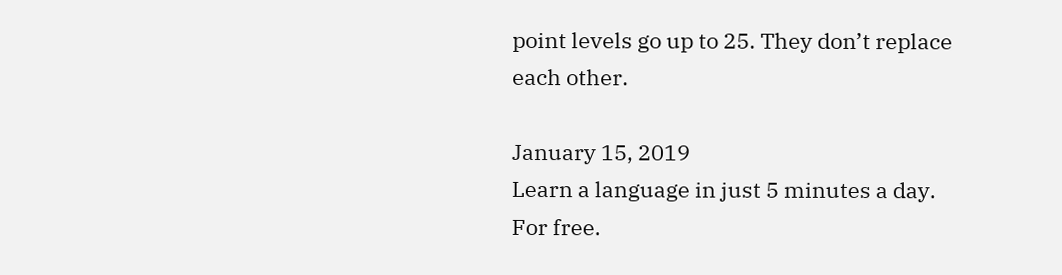point levels go up to 25. They don’t replace each other.

January 15, 2019
Learn a language in just 5 minutes a day. For free.